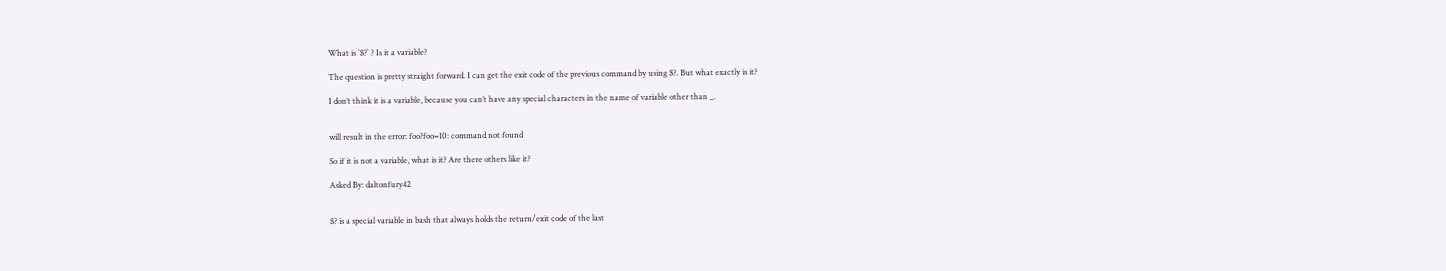What is `$?` ? Is it a variable?

The question is pretty straight forward. I can get the exit code of the previous command by using $?. But what exactly is it?

I don’t think it is a variable, because you can’t have any special characters in the name of variable other than _.


will result in the error: foo?foo=10: command not found

So if it is not a variable, what is it? Are there others like it?

Asked By: daltonfury42


$? is a special variable in bash that always holds the return/exit code of the last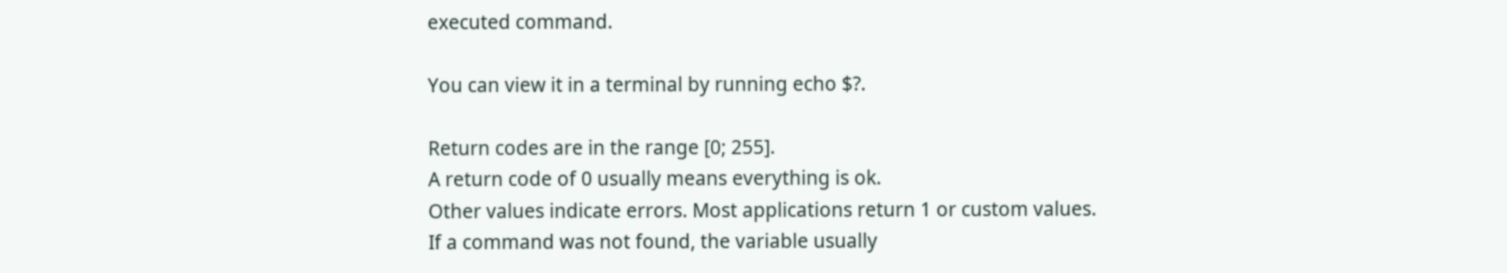executed command.

You can view it in a terminal by running echo $?.

Return codes are in the range [0; 255].
A return code of 0 usually means everything is ok.
Other values indicate errors. Most applications return 1 or custom values.
If a command was not found, the variable usually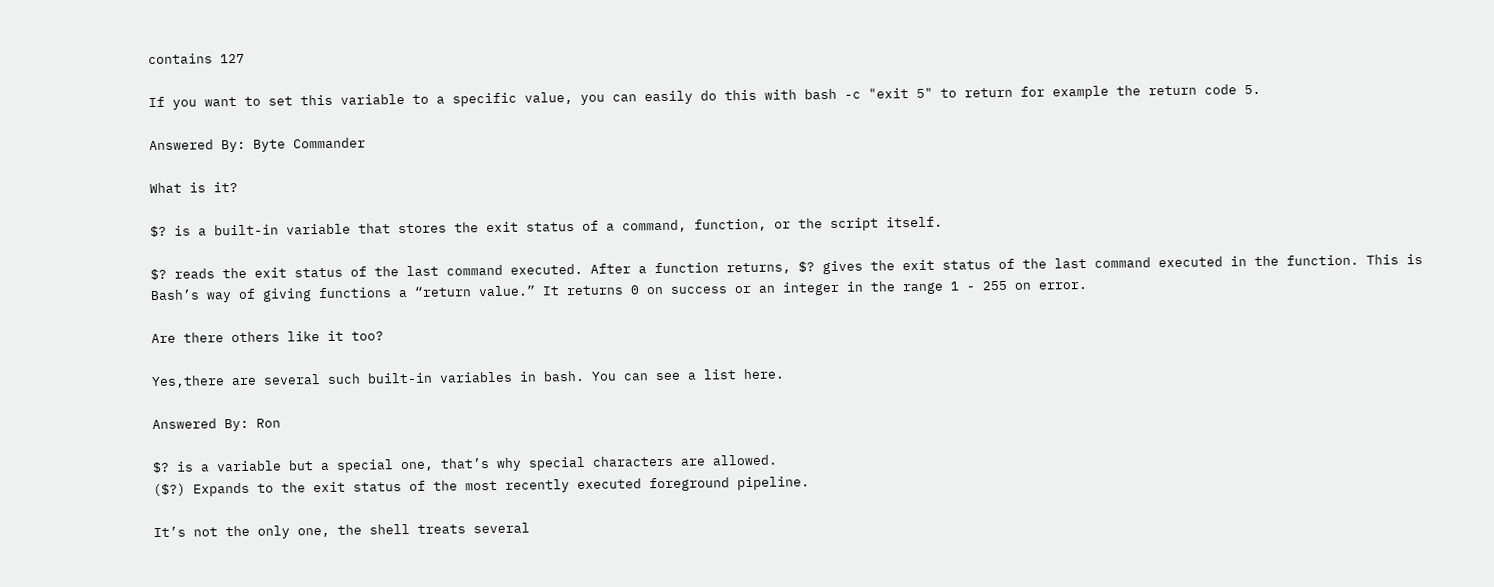contains 127

If you want to set this variable to a specific value, you can easily do this with bash -c "exit 5" to return for example the return code 5.

Answered By: Byte Commander

What is it?

$? is a built-in variable that stores the exit status of a command, function, or the script itself.

$? reads the exit status of the last command executed. After a function returns, $? gives the exit status of the last command executed in the function. This is Bash’s way of giving functions a “return value.” It returns 0 on success or an integer in the range 1 - 255 on error.

Are there others like it too?

Yes,there are several such built-in variables in bash. You can see a list here.

Answered By: Ron

$? is a variable but a special one, that’s why special characters are allowed.
($?) Expands to the exit status of the most recently executed foreground pipeline.

It’s not the only one, the shell treats several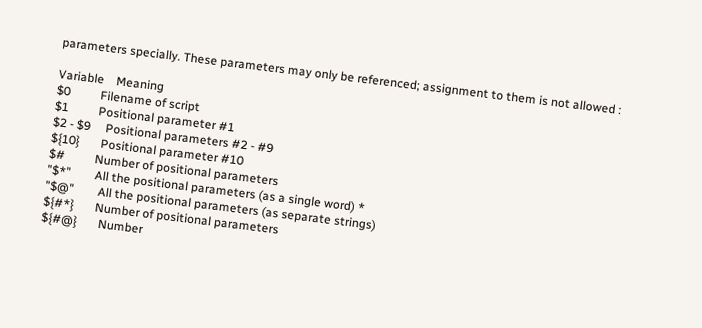parameters specially. These parameters may only be referenced; assignment to them is not allowed :

Variable    Meaning
$0          Filename of script
$1          Positional parameter #1
$2 - $9     Positional parameters #2 - #9
${10}       Positional parameter #10
$#          Number of positional parameters
"$*"        All the positional parameters (as a single word) *
"$@"        All the positional parameters (as separate strings)
${#*}       Number of positional parameters
${#@}       Number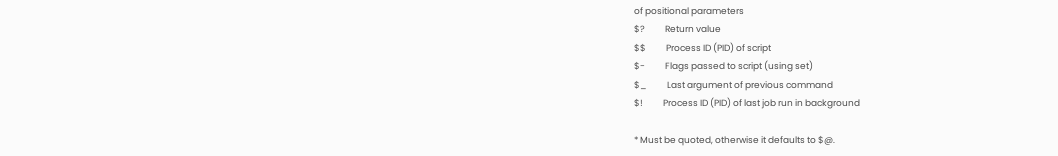of positional parameters
$?          Return value
$$          Process ID (PID) of script
$-          Flags passed to script (using set)
$_          Last argument of previous command
$!          Process ID (PID) of last job run in background

* Must be quoted, otherwise it defaults to $@.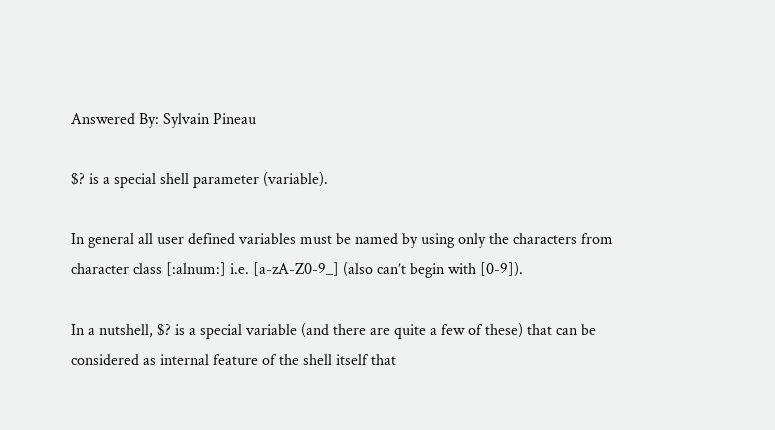Answered By: Sylvain Pineau

$? is a special shell parameter (variable).

In general all user defined variables must be named by using only the characters from character class [:alnum:] i.e. [a-zA-Z0-9_] (also can’t begin with [0-9]).

In a nutshell, $? is a special variable (and there are quite a few of these) that can be considered as internal feature of the shell itself that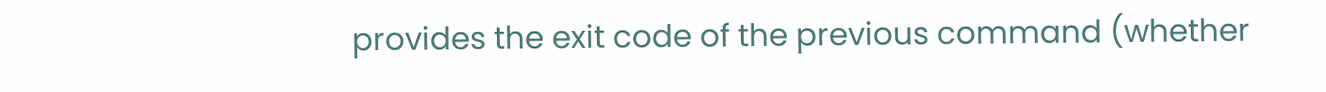provides the exit code of the previous command (whether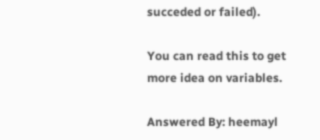succeded or failed).

You can read this to get more idea on variables.

Answered By: heemayl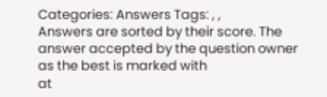Categories: Answers Tags: , ,
Answers are sorted by their score. The answer accepted by the question owner as the best is marked with
at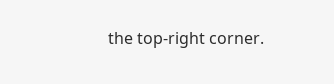the top-right corner.